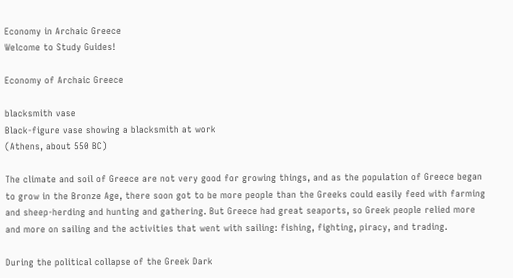Economy in Archaic Greece
Welcome to Study Guides!

Economy of Archaic Greece

blacksmith vase
Black-figure vase showing a blacksmith at work
(Athens, about 550 BC)

The climate and soil of Greece are not very good for growing things, and as the population of Greece began to grow in the Bronze Age, there soon got to be more people than the Greeks could easily feed with farming and sheep-herding and hunting and gathering. But Greece had great seaports, so Greek people relied more and more on sailing and the activities that went with sailing: fishing, fighting, piracy, and trading.

During the political collapse of the Greek Dark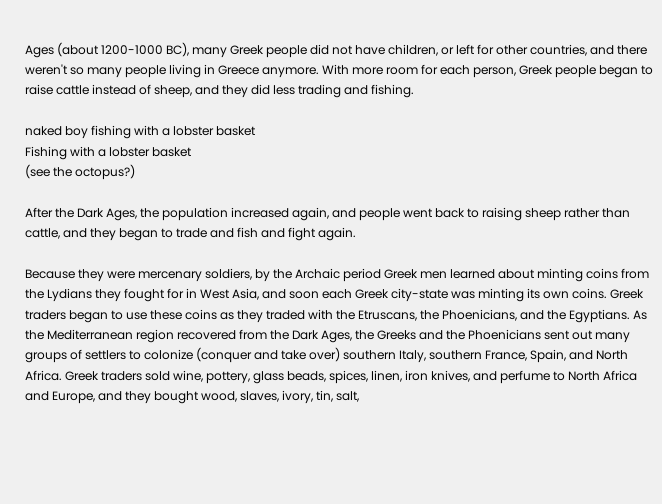Ages (about 1200-1000 BC), many Greek people did not have children, or left for other countries, and there weren't so many people living in Greece anymore. With more room for each person, Greek people began to raise cattle instead of sheep, and they did less trading and fishing.

naked boy fishing with a lobster basket
Fishing with a lobster basket
(see the octopus?)

After the Dark Ages, the population increased again, and people went back to raising sheep rather than cattle, and they began to trade and fish and fight again.

Because they were mercenary soldiers, by the Archaic period Greek men learned about minting coins from the Lydians they fought for in West Asia, and soon each Greek city-state was minting its own coins. Greek traders began to use these coins as they traded with the Etruscans, the Phoenicians, and the Egyptians. As the Mediterranean region recovered from the Dark Ages, the Greeks and the Phoenicians sent out many groups of settlers to colonize (conquer and take over) southern Italy, southern France, Spain, and North Africa. Greek traders sold wine, pottery, glass beads, spices, linen, iron knives, and perfume to North Africa and Europe, and they bought wood, slaves, ivory, tin, salt,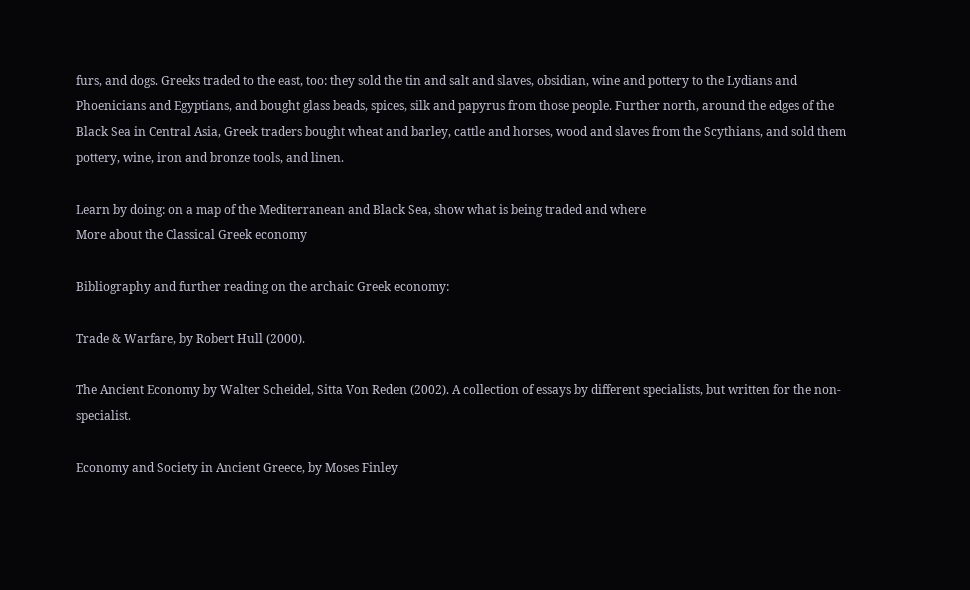furs, and dogs. Greeks traded to the east, too: they sold the tin and salt and slaves, obsidian, wine and pottery to the Lydians and Phoenicians and Egyptians, and bought glass beads, spices, silk and papyrus from those people. Further north, around the edges of the Black Sea in Central Asia, Greek traders bought wheat and barley, cattle and horses, wood and slaves from the Scythians, and sold them pottery, wine, iron and bronze tools, and linen.

Learn by doing: on a map of the Mediterranean and Black Sea, show what is being traded and where
More about the Classical Greek economy

Bibliography and further reading on the archaic Greek economy:

Trade & Warfare, by Robert Hull (2000).

The Ancient Economy by Walter Scheidel, Sitta Von Reden (2002). A collection of essays by different specialists, but written for the non-specialist.

Economy and Society in Ancient Greece, by Moses Finley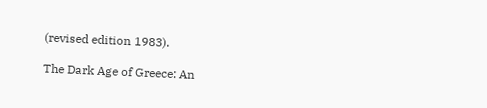(revised edition 1983).

The Dark Age of Greece: An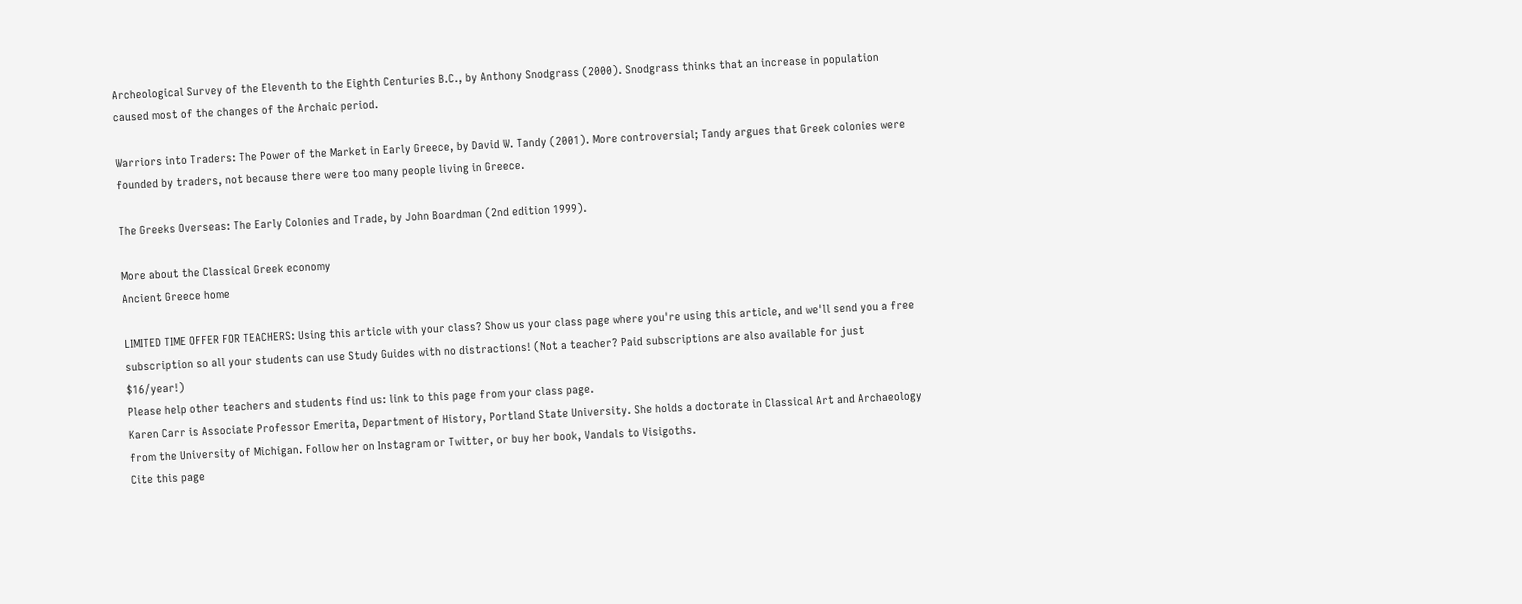Archeological Survey of the Eleventh to the Eighth Centuries B.C., by Anthony Snodgrass (2000). Snodgrass thinks that an increase in population caused most of the changes of the Archaic period.

Warriors into Traders: The Power of the Market in Early Greece, by David W. Tandy (2001). More controversial; Tandy argues that Greek colonies were founded by traders, not because there were too many people living in Greece.

The Greeks Overseas: The Early Colonies and Trade, by John Boardman (2nd edition 1999).

More about the Classical Greek economy
Ancient Greece home

LIMITED TIME OFFER FOR TEACHERS: Using this article with your class? Show us your class page where you're using this article, and we'll send you a free subscription so all your students can use Study Guides with no distractions! (Not a teacher? Paid subscriptions are also available for just $16/year!)
Please help other teachers and students find us: link to this page from your class page.
Karen Carr is Associate Professor Emerita, Department of History, Portland State University. She holds a doctorate in Classical Art and Archaeology from the University of Michigan. Follow her on Instagram or Twitter, or buy her book, Vandals to Visigoths.
Cite this page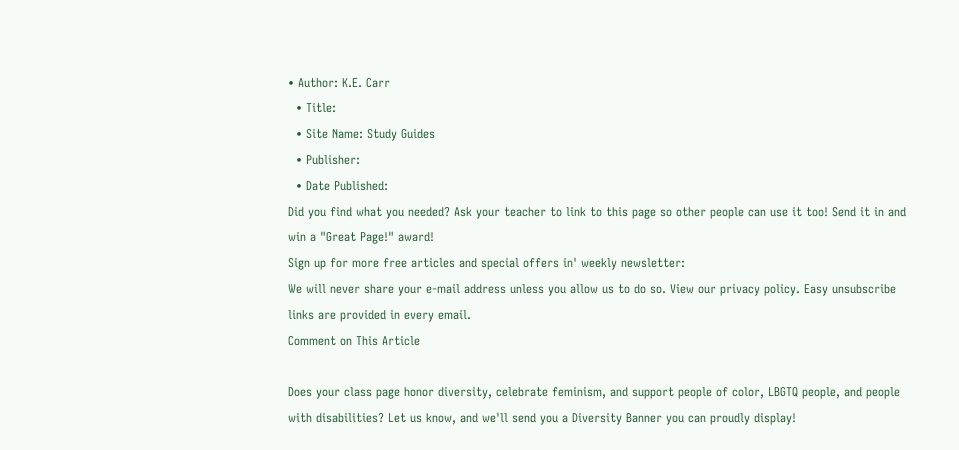• Author: K.E. Carr
  • Title:
  • Site Name: Study Guides
  • Publisher:
  • Date Published:
Did you find what you needed? Ask your teacher to link to this page so other people can use it too! Send it in and win a "Great Page!" award!
Sign up for more free articles and special offers in' weekly newsletter:
We will never share your e-mail address unless you allow us to do so. View our privacy policy. Easy unsubscribe links are provided in every email.
Comment on This Article

Does your class page honor diversity, celebrate feminism, and support people of color, LBGTQ people, and people with disabilities? Let us know, and we'll send you a Diversity Banner you can proudly display!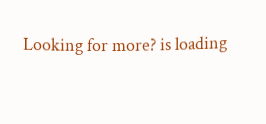Looking for more? is loading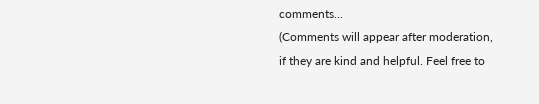comments...
(Comments will appear after moderation, if they are kind and helpful. Feel free to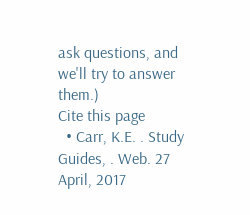ask questions, and we'll try to answer them.)
Cite this page
  • Carr, K.E. . Study Guides, . Web. 27 April, 2017